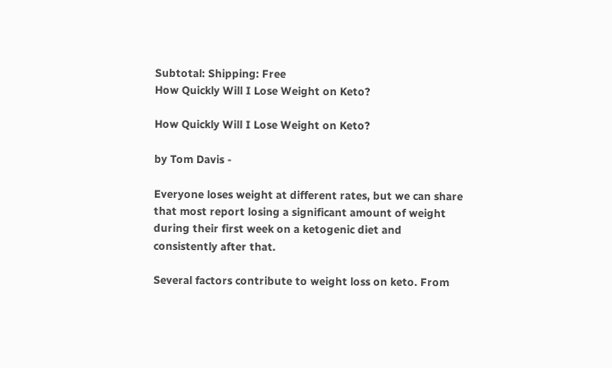Subtotal: Shipping: Free
How Quickly Will I Lose Weight on Keto?

How Quickly Will I Lose Weight on Keto?

by Tom Davis -

Everyone loses weight at different rates, but we can share that most report losing a significant amount of weight during their first week on a ketogenic diet and consistently after that.

Several factors contribute to weight loss on keto. From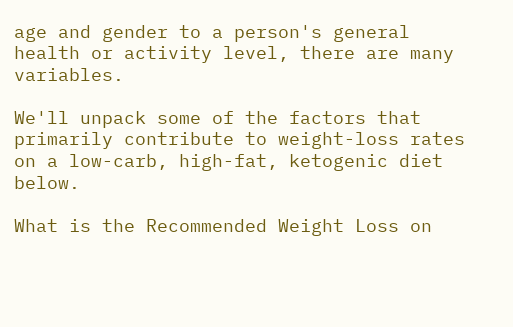age and gender to a person's general health or activity level, there are many variables.

We'll unpack some of the factors that primarily contribute to weight-loss rates on a low-carb, high-fat, ketogenic diet below.

What is the Recommended Weight Loss on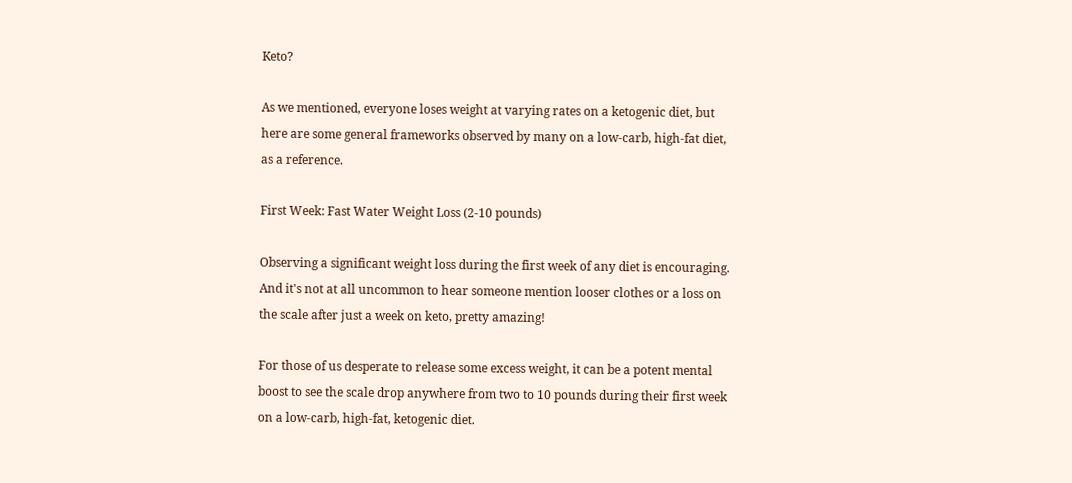Keto?

As we mentioned, everyone loses weight at varying rates on a ketogenic diet, but here are some general frameworks observed by many on a low-carb, high-fat diet, as a reference.

First Week: Fast Water Weight Loss (2-10 pounds)

Observing a significant weight loss during the first week of any diet is encouraging. And it's not at all uncommon to hear someone mention looser clothes or a loss on the scale after just a week on keto, pretty amazing!

For those of us desperate to release some excess weight, it can be a potent mental boost to see the scale drop anywhere from two to 10 pounds during their first week on a low-carb, high-fat, ketogenic diet.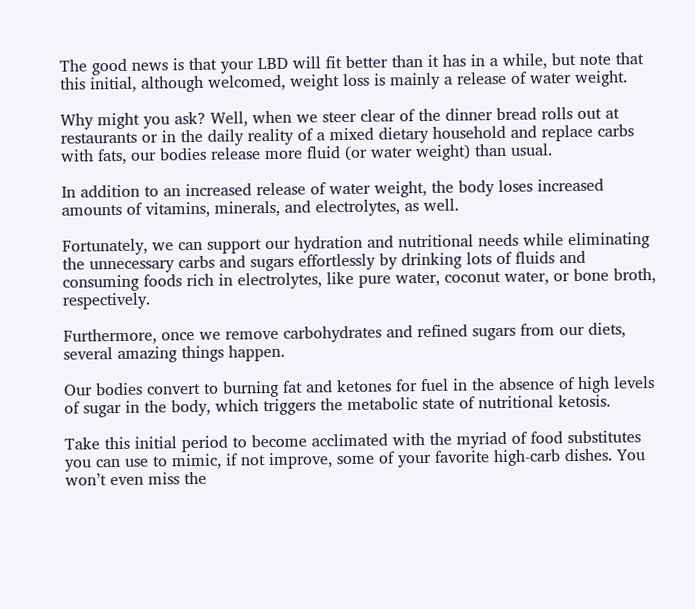The good news is that your LBD will fit better than it has in a while, but note that this initial, although welcomed, weight loss is mainly a release of water weight.

Why might you ask? Well, when we steer clear of the dinner bread rolls out at restaurants or in the daily reality of a mixed dietary household and replace carbs with fats, our bodies release more fluid (or water weight) than usual.

In addition to an increased release of water weight, the body loses increased amounts of vitamins, minerals, and electrolytes, as well.

Fortunately, we can support our hydration and nutritional needs while eliminating the unnecessary carbs and sugars effortlessly by drinking lots of fluids and consuming foods rich in electrolytes, like pure water, coconut water, or bone broth, respectively.

Furthermore, once we remove carbohydrates and refined sugars from our diets, several amazing things happen.

Our bodies convert to burning fat and ketones for fuel in the absence of high levels of sugar in the body, which triggers the metabolic state of nutritional ketosis.

Take this initial period to become acclimated with the myriad of food substitutes you can use to mimic, if not improve, some of your favorite high-carb dishes. You won’t even miss the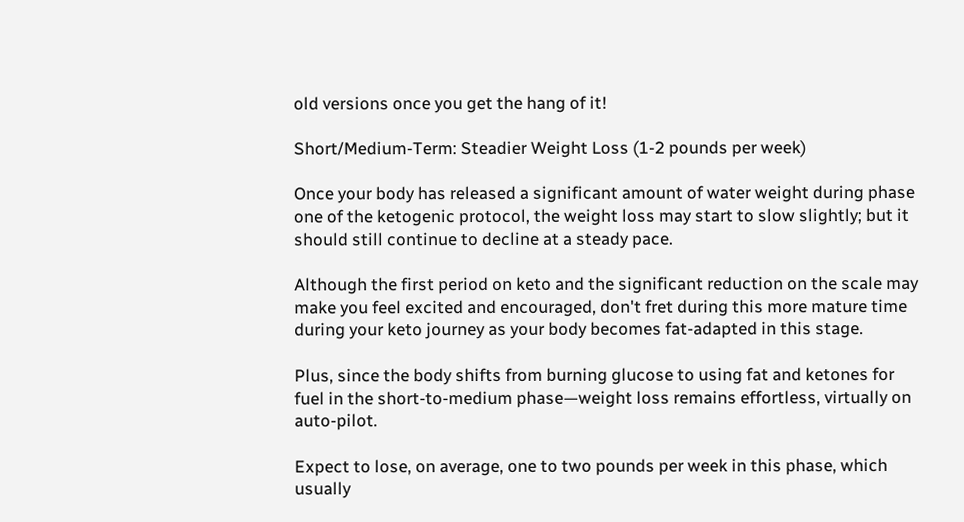old versions once you get the hang of it!

Short/Medium-Term: Steadier Weight Loss (1-2 pounds per week)

Once your body has released a significant amount of water weight during phase one of the ketogenic protocol, the weight loss may start to slow slightly; but it should still continue to decline at a steady pace.

Although the first period on keto and the significant reduction on the scale may make you feel excited and encouraged, don't fret during this more mature time during your keto journey as your body becomes fat-adapted in this stage.

Plus, since the body shifts from burning glucose to using fat and ketones for fuel in the short-to-medium phase—weight loss remains effortless, virtually on auto-pilot.

Expect to lose, on average, one to two pounds per week in this phase, which usually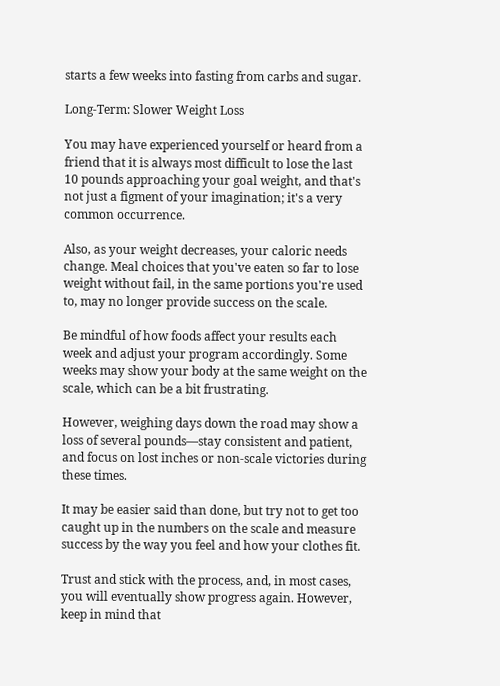starts a few weeks into fasting from carbs and sugar.

Long-Term: Slower Weight Loss

You may have experienced yourself or heard from a friend that it is always most difficult to lose the last 10 pounds approaching your goal weight, and that's not just a figment of your imagination; it's a very common occurrence.

Also, as your weight decreases, your caloric needs change. Meal choices that you've eaten so far to lose weight without fail, in the same portions you're used to, may no longer provide success on the scale.

Be mindful of how foods affect your results each week and adjust your program accordingly. Some weeks may show your body at the same weight on the scale, which can be a bit frustrating.

However, weighing days down the road may show a loss of several pounds—stay consistent and patient, and focus on lost inches or non-scale victories during these times.

It may be easier said than done, but try not to get too caught up in the numbers on the scale and measure success by the way you feel and how your clothes fit.

Trust and stick with the process, and, in most cases, you will eventually show progress again. However, keep in mind that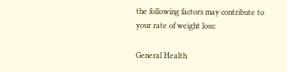the following factors may contribute to your rate of weight loss:

General Health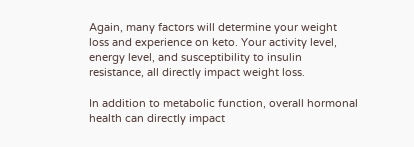Again, many factors will determine your weight loss and experience on keto. Your activity level, energy level, and susceptibility to insulin resistance, all directly impact weight loss.

In addition to metabolic function, overall hormonal health can directly impact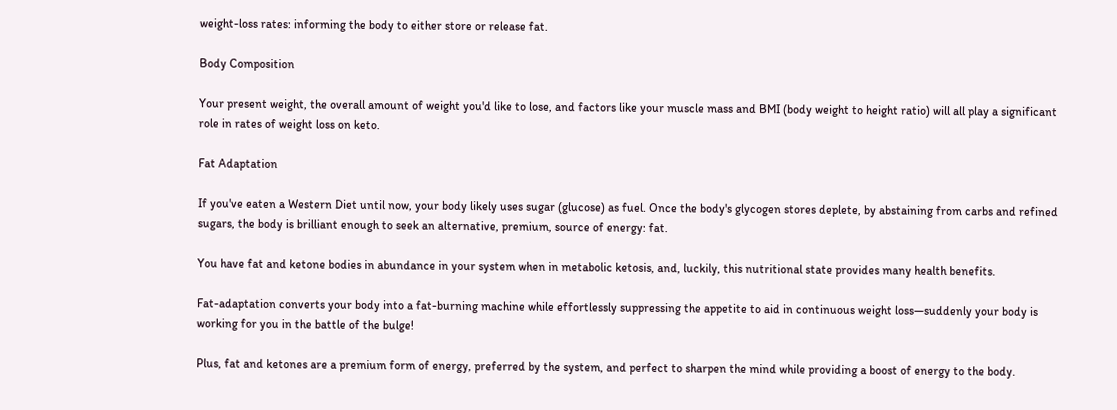weight-loss rates: informing the body to either store or release fat.

Body Composition

Your present weight, the overall amount of weight you'd like to lose, and factors like your muscle mass and BMI (body weight to height ratio) will all play a significant role in rates of weight loss on keto.

Fat Adaptation

If you've eaten a Western Diet until now, your body likely uses sugar (glucose) as fuel. Once the body's glycogen stores deplete, by abstaining from carbs and refined sugars, the body is brilliant enough to seek an alternative, premium, source of energy: fat.

You have fat and ketone bodies in abundance in your system when in metabolic ketosis, and, luckily, this nutritional state provides many health benefits.

Fat-adaptation converts your body into a fat-burning machine while effortlessly suppressing the appetite to aid in continuous weight loss—suddenly your body is working for you in the battle of the bulge!

Plus, fat and ketones are a premium form of energy, preferred by the system, and perfect to sharpen the mind while providing a boost of energy to the body.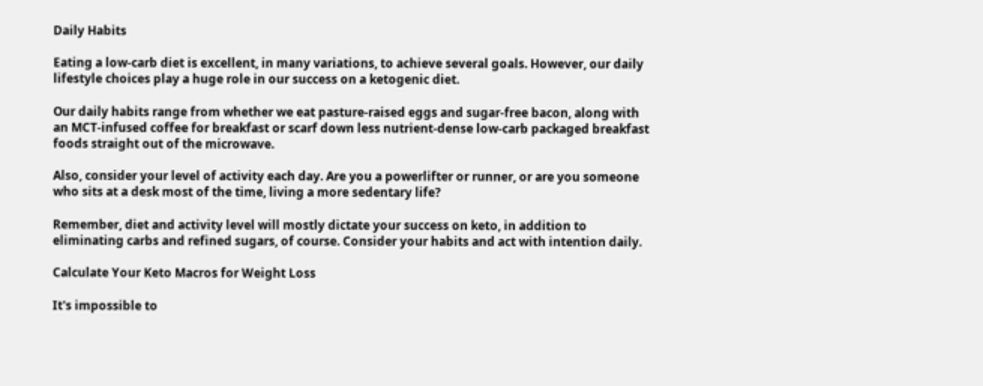Daily Habits

Eating a low-carb diet is excellent, in many variations, to achieve several goals. However, our daily lifestyle choices play a huge role in our success on a ketogenic diet.

Our daily habits range from whether we eat pasture-raised eggs and sugar-free bacon, along with an MCT-infused coffee for breakfast or scarf down less nutrient-dense low-carb packaged breakfast foods straight out of the microwave.

Also, consider your level of activity each day. Are you a powerlifter or runner, or are you someone who sits at a desk most of the time, living a more sedentary life?

Remember, diet and activity level will mostly dictate your success on keto, in addition to eliminating carbs and refined sugars, of course. Consider your habits and act with intention daily.

Calculate Your Keto Macros for Weight Loss

It's impossible to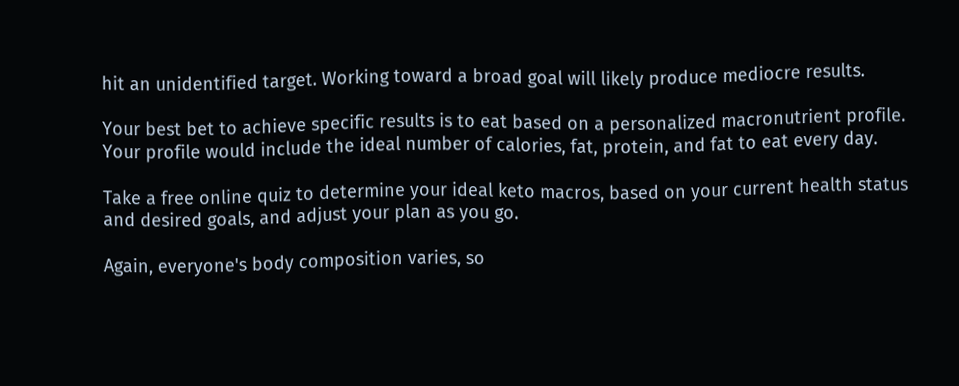hit an unidentified target. Working toward a broad goal will likely produce mediocre results.

Your best bet to achieve specific results is to eat based on a personalized macronutrient profile. Your profile would include the ideal number of calories, fat, protein, and fat to eat every day.

Take a free online quiz to determine your ideal keto macros, based on your current health status and desired goals, and adjust your plan as you go.

Again, everyone's body composition varies, so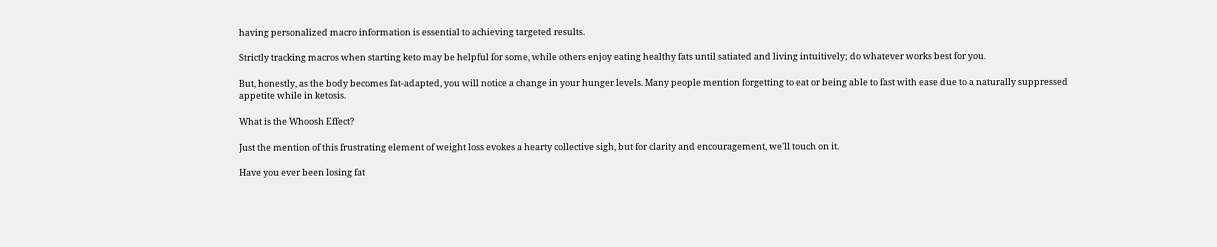having personalized macro information is essential to achieving targeted results.

Strictly tracking macros when starting keto may be helpful for some, while others enjoy eating healthy fats until satiated and living intuitively; do whatever works best for you.

But, honestly, as the body becomes fat-adapted, you will notice a change in your hunger levels. Many people mention forgetting to eat or being able to fast with ease due to a naturally suppressed appetite while in ketosis.

What is the Whoosh Effect?

Just the mention of this frustrating element of weight loss evokes a hearty collective sigh, but for clarity and encouragement, we'll touch on it.

Have you ever been losing fat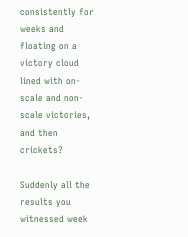consistently for weeks and floating on a victory cloud lined with on-scale and non-scale victories, and then crickets?

Suddenly all the results you witnessed week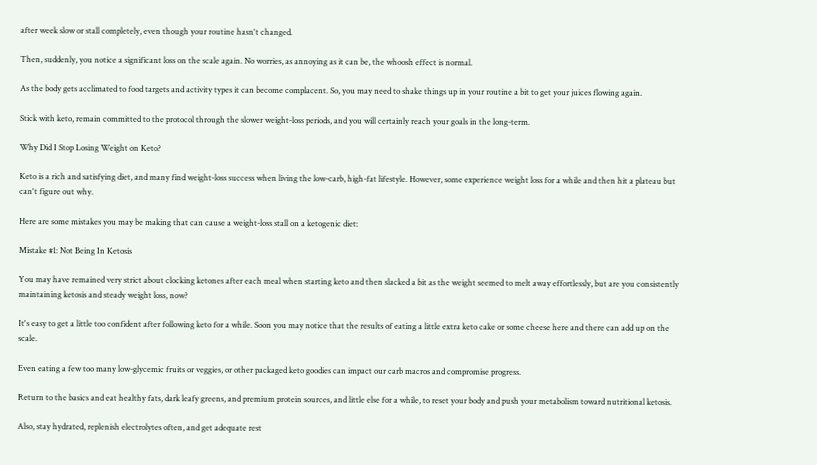after week slow or stall completely, even though your routine hasn't changed.

Then, suddenly, you notice a significant loss on the scale again. No worries, as annoying as it can be, the whoosh effect is normal.

As the body gets acclimated to food targets and activity types it can become complacent. So, you may need to shake things up in your routine a bit to get your juices flowing again.

Stick with keto, remain committed to the protocol through the slower weight-loss periods, and you will certainly reach your goals in the long-term.

Why Did I Stop Losing Weight on Keto?

Keto is a rich and satisfying diet, and many find weight-loss success when living the low-carb, high-fat lifestyle. However, some experience weight loss for a while and then hit a plateau but can't figure out why.

Here are some mistakes you may be making that can cause a weight-loss stall on a ketogenic diet:

Mistake #1: Not Being In Ketosis

You may have remained very strict about clocking ketones after each meal when starting keto and then slacked a bit as the weight seemed to melt away effortlessly, but are you consistently maintaining ketosis and steady weight loss, now?

It's easy to get a little too confident after following keto for a while. Soon you may notice that the results of eating a little extra keto cake or some cheese here and there can add up on the scale.

Even eating a few too many low-glycemic fruits or veggies, or other packaged keto goodies can impact our carb macros and compromise progress.

Return to the basics and eat healthy fats, dark leafy greens, and premium protein sources, and little else for a while, to reset your body and push your metabolism toward nutritional ketosis.

Also, stay hydrated, replenish electrolytes often, and get adequate rest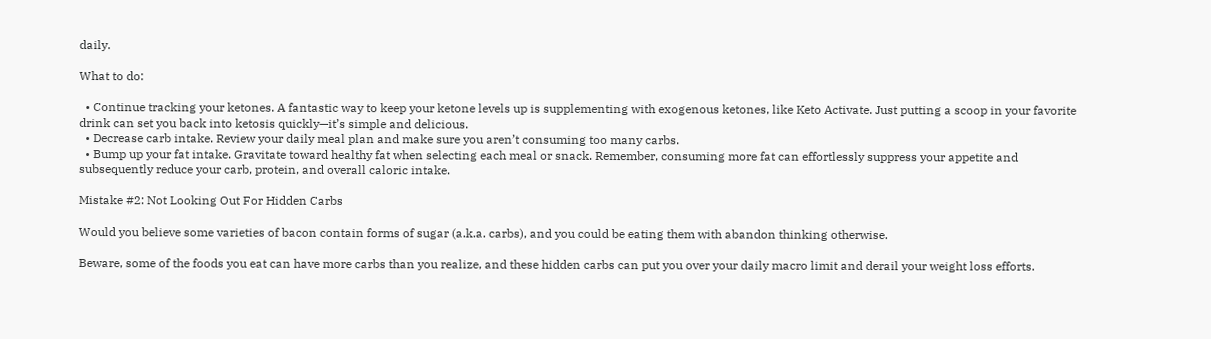daily.

What to do:

  • Continue tracking your ketones. A fantastic way to keep your ketone levels up is supplementing with exogenous ketones, like Keto Activate. Just putting a scoop in your favorite drink can set you back into ketosis quickly—it’s simple and delicious.
  • Decrease carb intake. Review your daily meal plan and make sure you aren’t consuming too many carbs.
  • Bump up your fat intake. Gravitate toward healthy fat when selecting each meal or snack. Remember, consuming more fat can effortlessly suppress your appetite and subsequently reduce your carb, protein, and overall caloric intake.

Mistake #2: Not Looking Out For Hidden Carbs

Would you believe some varieties of bacon contain forms of sugar (a.k.a. carbs), and you could be eating them with abandon thinking otherwise.

Beware, some of the foods you eat can have more carbs than you realize, and these hidden carbs can put you over your daily macro limit and derail your weight loss efforts.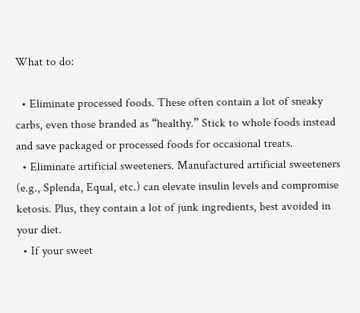What to do:

  • Eliminate processed foods. These often contain a lot of sneaky carbs, even those branded as “healthy.” Stick to whole foods instead and save packaged or processed foods for occasional treats.
  • Eliminate artificial sweeteners. Manufactured artificial sweeteners (e.g., Splenda, Equal, etc.) can elevate insulin levels and compromise ketosis. Plus, they contain a lot of junk ingredients, best avoided in your diet.
  • If your sweet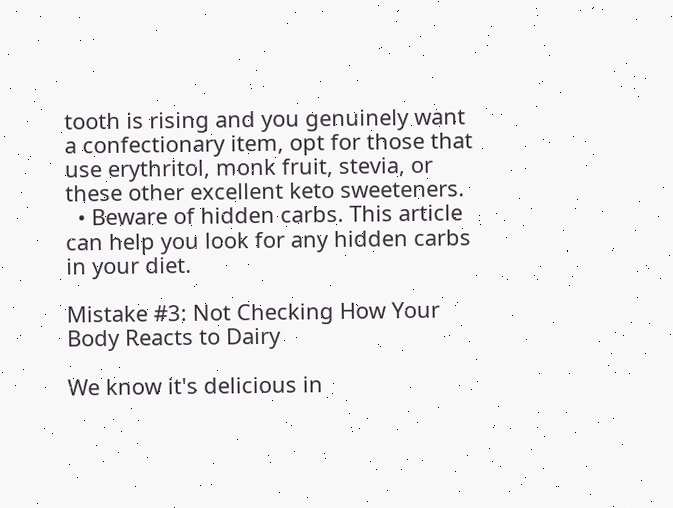tooth is rising and you genuinely want a confectionary item, opt for those that use erythritol, monk fruit, stevia, or these other excellent keto sweeteners.
  • Beware of hidden carbs. This article can help you look for any hidden carbs in your diet.

Mistake #3: Not Checking How Your Body Reacts to Dairy

We know it's delicious in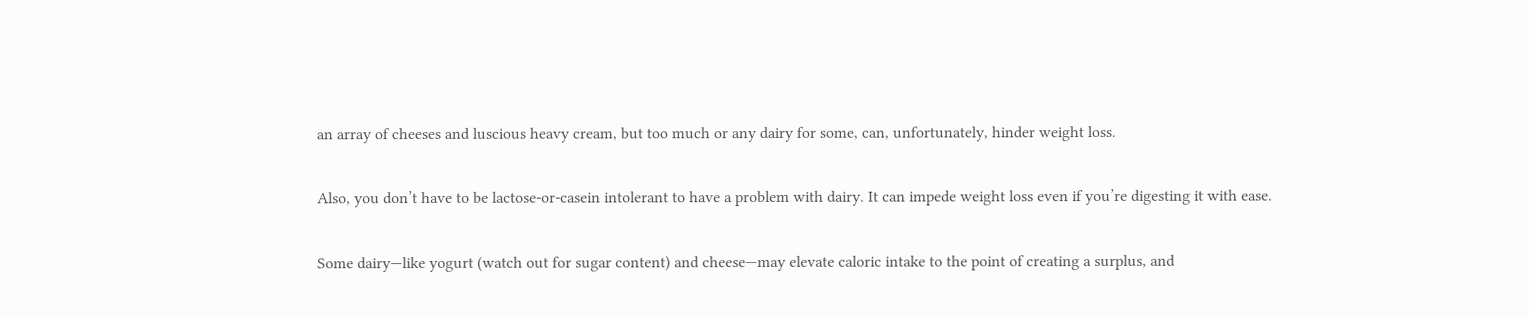an array of cheeses and luscious heavy cream, but too much or any dairy for some, can, unfortunately, hinder weight loss.

Also, you don’t have to be lactose-or-casein intolerant to have a problem with dairy. It can impede weight loss even if you’re digesting it with ease.

Some dairy—like yogurt (watch out for sugar content) and cheese—may elevate caloric intake to the point of creating a surplus, and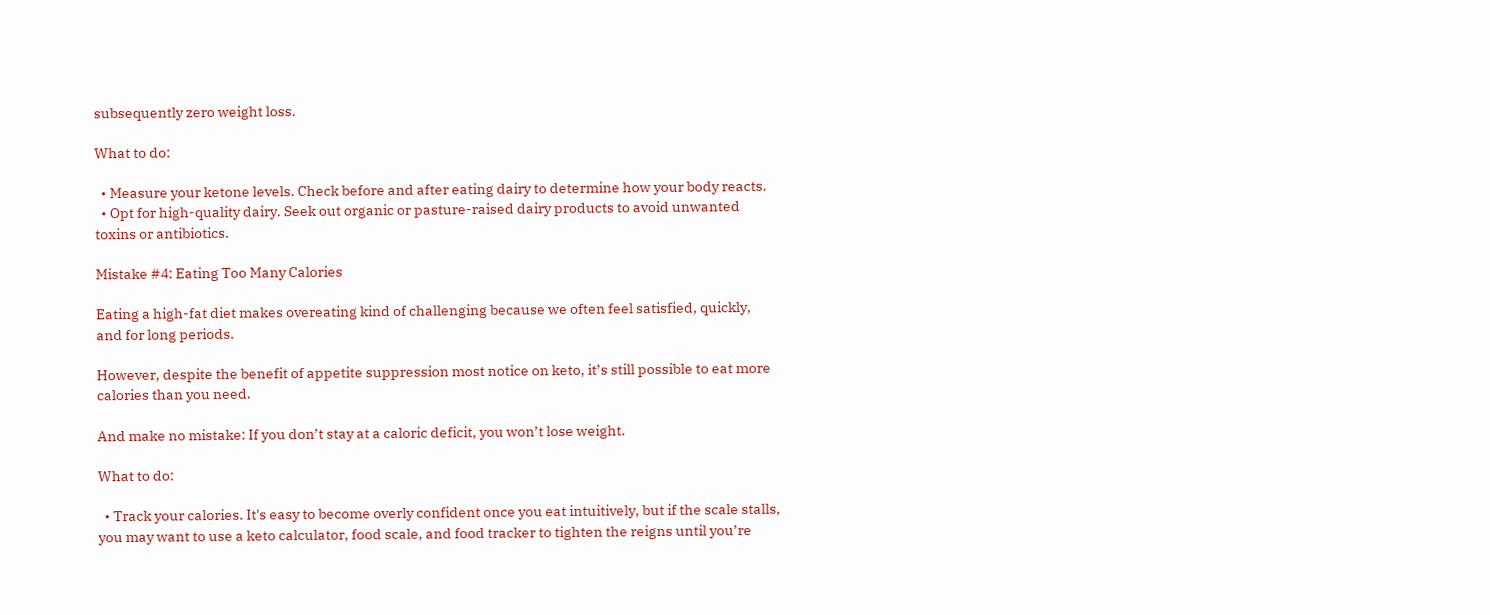subsequently zero weight loss.

What to do:

  • Measure your ketone levels. Check before and after eating dairy to determine how your body reacts.
  • Opt for high-quality dairy. Seek out organic or pasture-raised dairy products to avoid unwanted toxins or antibiotics.

Mistake #4: Eating Too Many Calories

Eating a high-fat diet makes overeating kind of challenging because we often feel satisfied, quickly, and for long periods.

However, despite the benefit of appetite suppression most notice on keto, it’s still possible to eat more calories than you need.

And make no mistake: If you don’t stay at a caloric deficit, you won’t lose weight.

What to do:

  • Track your calories. It's easy to become overly confident once you eat intuitively, but if the scale stalls, you may want to use a keto calculator, food scale, and food tracker to tighten the reigns until you’re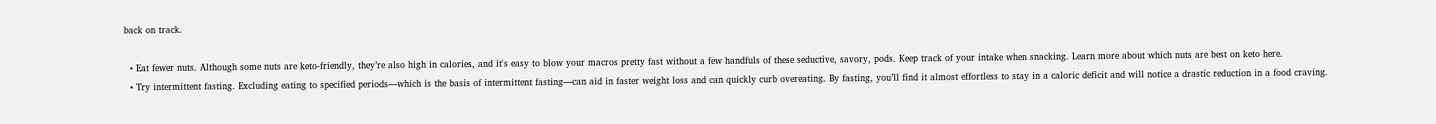back on track.

  • Eat fewer nuts. Although some nuts are keto-friendly, they’re also high in calories, and it's easy to blow your macros pretty fast without a few handfuls of these seductive, savory, pods. Keep track of your intake when snacking. Learn more about which nuts are best on keto here.
  • Try intermittent fasting. Excluding eating to specified periods—which is the basis of intermittent fasting—can aid in faster weight loss and can quickly curb overeating. By fasting, you’ll find it almost effortless to stay in a caloric deficit and will notice a drastic reduction in a food craving.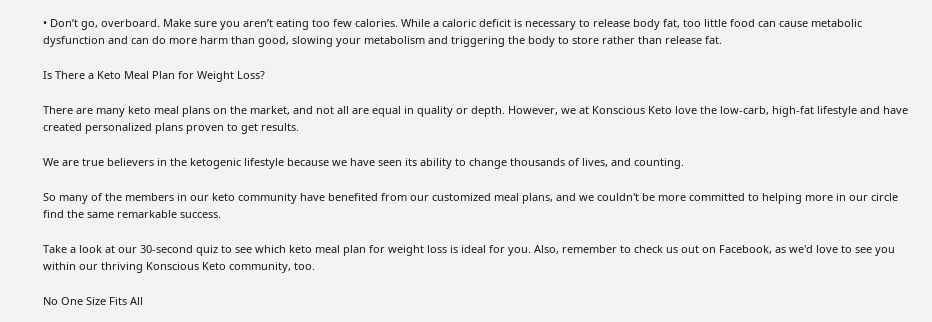• Don’t go, overboard. Make sure you aren’t eating too few calories. While a caloric deficit is necessary to release body fat, too little food can cause metabolic dysfunction and can do more harm than good, slowing your metabolism and triggering the body to store rather than release fat.

Is There a Keto Meal Plan for Weight Loss?

There are many keto meal plans on the market, and not all are equal in quality or depth. However, we at Konscious Keto love the low-carb, high-fat lifestyle and have created personalized plans proven to get results.

We are true believers in the ketogenic lifestyle because we have seen its ability to change thousands of lives, and counting.

So many of the members in our keto community have benefited from our customized meal plans, and we couldn't be more committed to helping more in our circle find the same remarkable success.

Take a look at our 30-second quiz to see which keto meal plan for weight loss is ideal for you. Also, remember to check us out on Facebook, as we'd love to see you within our thriving Konscious Keto community, too.

No One Size Fits All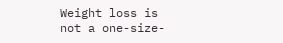Weight loss is not a one-size-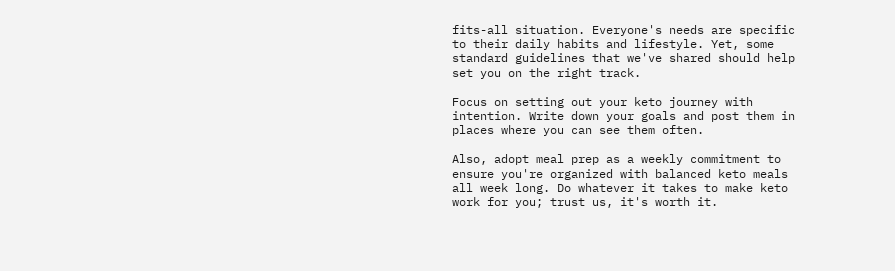fits-all situation. Everyone's needs are specific to their daily habits and lifestyle. Yet, some standard guidelines that we've shared should help set you on the right track.

Focus on setting out your keto journey with intention. Write down your goals and post them in places where you can see them often.

Also, adopt meal prep as a weekly commitment to ensure you're organized with balanced keto meals all week long. Do whatever it takes to make keto work for you; trust us, it's worth it.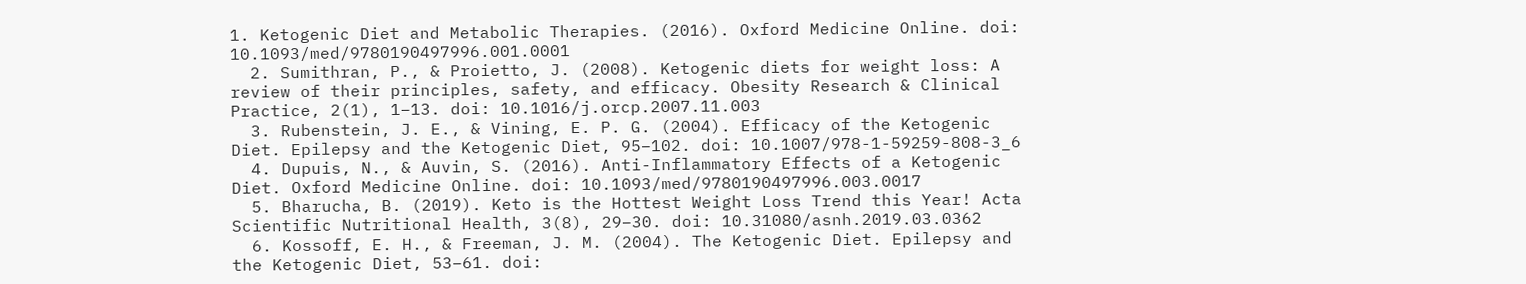1. Ketogenic Diet and Metabolic Therapies. (2016). Oxford Medicine Online. doi: 10.1093/med/9780190497996.001.0001
  2. Sumithran, P., & Proietto, J. (2008). Ketogenic diets for weight loss: A review of their principles, safety, and efficacy. Obesity Research & Clinical Practice, 2(1), 1–13. doi: 10.1016/j.orcp.2007.11.003
  3. Rubenstein, J. E., & Vining, E. P. G. (2004). Efficacy of the Ketogenic Diet. Epilepsy and the Ketogenic Diet, 95–102. doi: 10.1007/978-1-59259-808-3_6
  4. Dupuis, N., & Auvin, S. (2016). Anti-Inflammatory Effects of a Ketogenic Diet. Oxford Medicine Online. doi: 10.1093/med/9780190497996.003.0017
  5. Bharucha, B. (2019). Keto is the Hottest Weight Loss Trend this Year! Acta Scientific Nutritional Health, 3(8), 29–30. doi: 10.31080/asnh.2019.03.0362
  6. Kossoff, E. H., & Freeman, J. M. (2004). The Ketogenic Diet. Epilepsy and the Ketogenic Diet, 53–61. doi: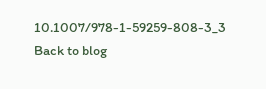10.1007/978-1-59259-808-3_3
Back to blog